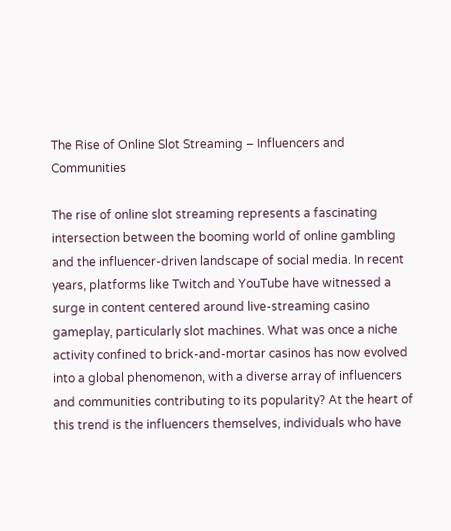The Rise of Online Slot Streaming – Influencers and Communities

The rise of online slot streaming represents a fascinating intersection between the booming world of online gambling and the influencer-driven landscape of social media. In recent years, platforms like Twitch and YouTube have witnessed a surge in content centered around live-streaming casino gameplay, particularly slot machines. What was once a niche activity confined to brick-and-mortar casinos has now evolved into a global phenomenon, with a diverse array of influencers and communities contributing to its popularity? At the heart of this trend is the influencers themselves, individuals who have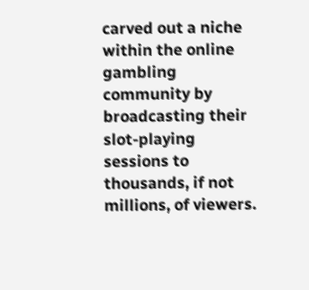carved out a niche within the online gambling community by broadcasting their slot-playing sessions to thousands, if not millions, of viewers.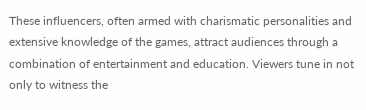These influencers, often armed with charismatic personalities and extensive knowledge of the games, attract audiences through a combination of entertainment and education. Viewers tune in not only to witness the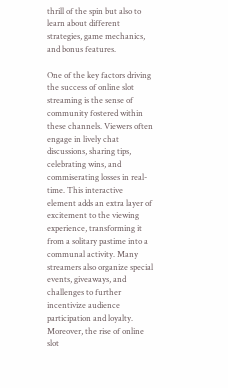thrill of the spin but also to learn about different strategies, game mechanics, and bonus features.

One of the key factors driving the success of online slot streaming is the sense of community fostered within these channels. Viewers often engage in lively chat discussions, sharing tips, celebrating wins, and commiserating losses in real-time. This interactive element adds an extra layer of excitement to the viewing experience, transforming it from a solitary pastime into a communal activity. Many streamers also organize special events, giveaways, and challenges to further incentivize audience participation and loyalty. Moreover, the rise of online slot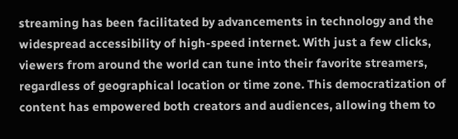streaming has been facilitated by advancements in technology and the widespread accessibility of high-speed internet. With just a few clicks, viewers from around the world can tune into their favorite streamers, regardless of geographical location or time zone. This democratization of content has empowered both creators and audiences, allowing them to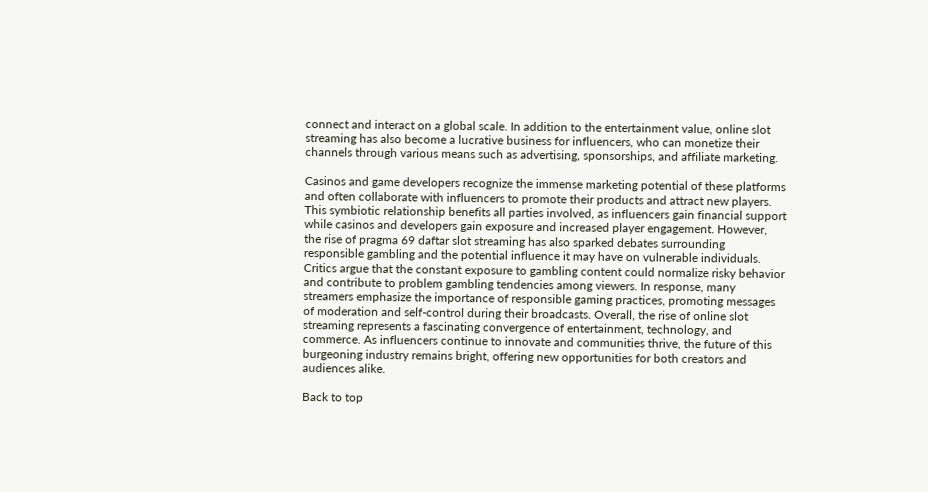connect and interact on a global scale. In addition to the entertainment value, online slot streaming has also become a lucrative business for influencers, who can monetize their channels through various means such as advertising, sponsorships, and affiliate marketing.

Casinos and game developers recognize the immense marketing potential of these platforms and often collaborate with influencers to promote their products and attract new players. This symbiotic relationship benefits all parties involved, as influencers gain financial support while casinos and developers gain exposure and increased player engagement. However, the rise of pragma 69 daftar slot streaming has also sparked debates surrounding responsible gambling and the potential influence it may have on vulnerable individuals. Critics argue that the constant exposure to gambling content could normalize risky behavior and contribute to problem gambling tendencies among viewers. In response, many streamers emphasize the importance of responsible gaming practices, promoting messages of moderation and self-control during their broadcasts. Overall, the rise of online slot streaming represents a fascinating convergence of entertainment, technology, and commerce. As influencers continue to innovate and communities thrive, the future of this burgeoning industry remains bright, offering new opportunities for both creators and audiences alike.

Back to top